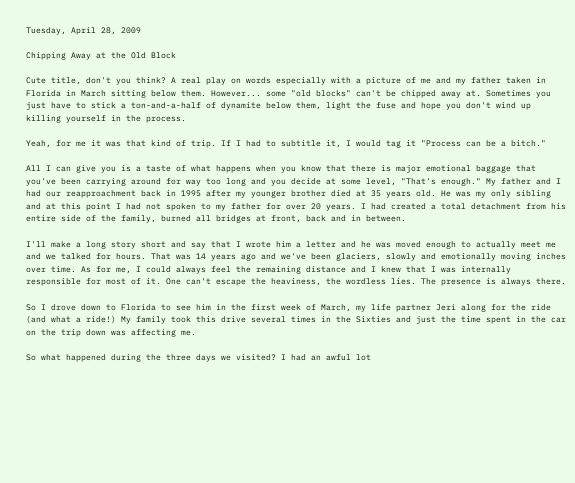Tuesday, April 28, 2009

Chipping Away at the Old Block

Cute title, don't you think? A real play on words especially with a picture of me and my father taken in Florida in March sitting below them. However... some "old blocks" can't be chipped away at. Sometimes you just have to stick a ton-and-a-half of dynamite below them, light the fuse and hope you don't wind up killing yourself in the process.

Yeah, for me it was that kind of trip. If I had to subtitle it, I would tag it "Process can be a bitch."

All I can give you is a taste of what happens when you know that there is major emotional baggage that you've been carrying around for way too long and you decide at some level, "That's enough." My father and I had our reapproachment back in 1995 after my younger brother died at 35 years old. He was my only sibling and at this point I had not spoken to my father for over 20 years. I had created a total detachment from his entire side of the family, burned all bridges at front, back and in between.

I'll make a long story short and say that I wrote him a letter and he was moved enough to actually meet me and we talked for hours. That was 14 years ago and we've been glaciers, slowly and emotionally moving inches over time. As for me, I could always feel the remaining distance and I knew that I was internally responsible for most of it. One can't escape the heaviness, the wordless lies. The presence is always there.

So I drove down to Florida to see him in the first week of March, my life partner Jeri along for the ride (and what a ride!) My family took this drive several times in the Sixties and just the time spent in the car on the trip down was affecting me.

So what happened during the three days we visited? I had an awful lot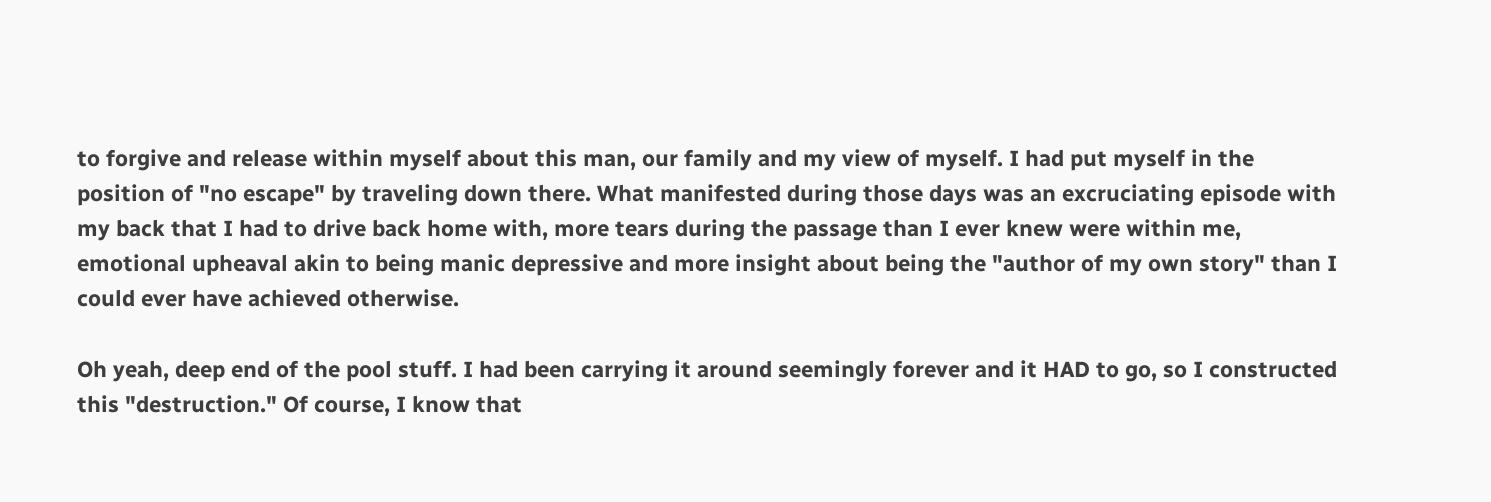to forgive and release within myself about this man, our family and my view of myself. I had put myself in the position of "no escape" by traveling down there. What manifested during those days was an excruciating episode with my back that I had to drive back home with, more tears during the passage than I ever knew were within me, emotional upheaval akin to being manic depressive and more insight about being the "author of my own story" than I could ever have achieved otherwise.

Oh yeah, deep end of the pool stuff. I had been carrying it around seemingly forever and it HAD to go, so I constructed this "destruction." Of course, I know that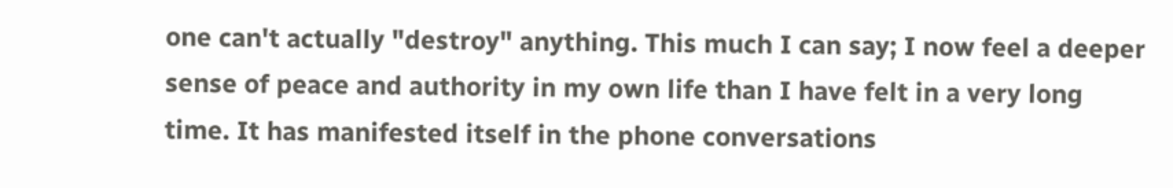one can't actually "destroy" anything. This much I can say; I now feel a deeper sense of peace and authority in my own life than I have felt in a very long time. It has manifested itself in the phone conversations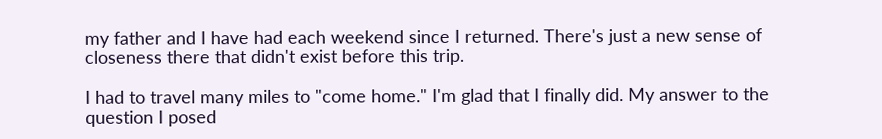my father and I have had each weekend since I returned. There's just a new sense of closeness there that didn't exist before this trip.

I had to travel many miles to "come home." I'm glad that I finally did. My answer to the question I posed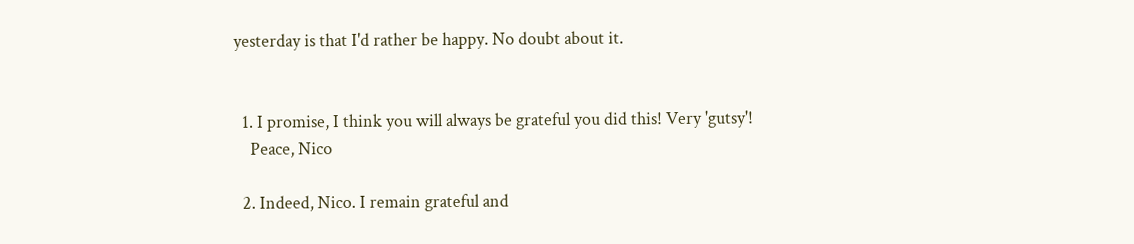yesterday is that I'd rather be happy. No doubt about it.


  1. I promise, I think you will always be grateful you did this! Very 'gutsy'!
    Peace, Nico

  2. Indeed, Nico. I remain grateful and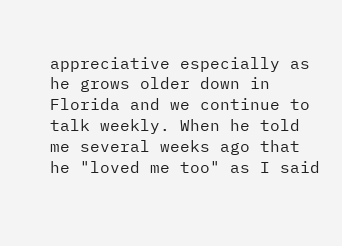appreciative especially as he grows older down in Florida and we continue to talk weekly. When he told me several weeks ago that he "loved me too" as I said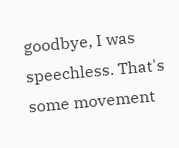goodbye, I was speechless. That's some movement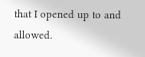that I opened up to and allowed.